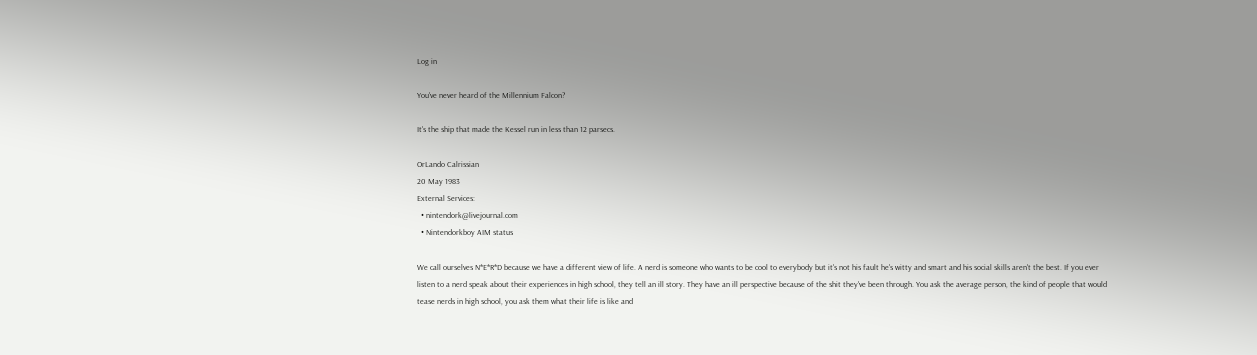Log in

You've never heard of the Millennium Falcon?

It's the ship that made the Kessel run in less than 12 parsecs.

OrLando Calrissian
20 May 1983
External Services:
  • nintendork@livejournal.com
  • Nintendorkboy AIM status

We call ourselves N*E*R*D because we have a different view of life. A nerd is someone who wants to be cool to everybody but it's not his fault he's witty and smart and his social skills aren't the best. If you ever listen to a nerd speak about their experiences in high school, they tell an ill story. They have an ill perspective because of the shit they've been through. You ask the average person, the kind of people that would tease nerds in high school, you ask them what their life is like and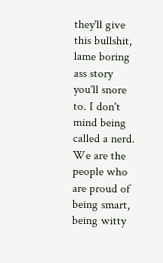they'll give this bullshit, lame boring ass story you'll snore to. I don't mind being called a nerd. We are the people who are proud of being smart, being witty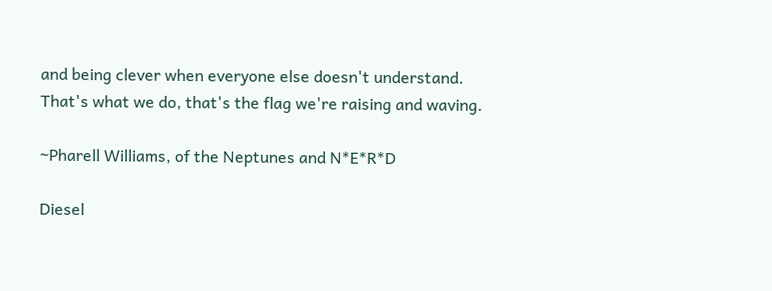and being clever when everyone else doesn't understand. That's what we do, that's the flag we're raising and waving.

~Pharell Williams, of the Neptunes and N*E*R*D

Diesel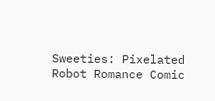Sweeties: Pixelated Robot Romance Comic